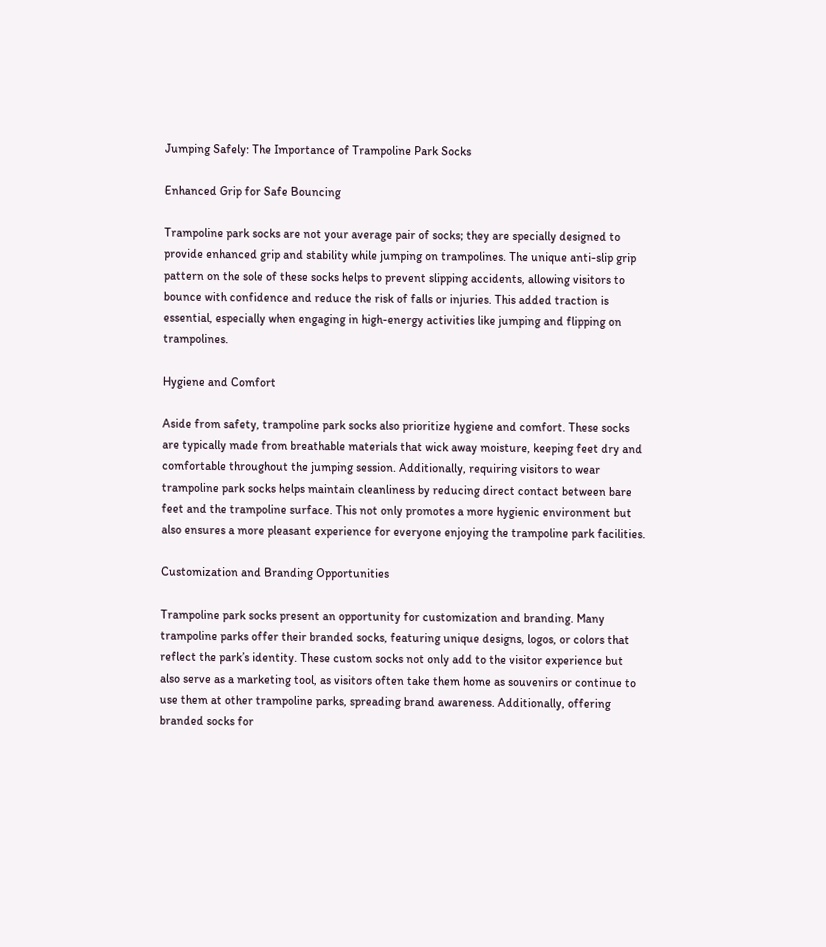Jumping Safely: The Importance of Trampoline Park Socks

Enhanced Grip for Safe Bouncing

Trampoline park socks are not your average pair of socks; they are specially designed to provide enhanced grip and stability while jumping on trampolines. The unique anti-slip grip pattern on the sole of these socks helps to prevent slipping accidents, allowing visitors to bounce with confidence and reduce the risk of falls or injuries. This added traction is essential, especially when engaging in high-energy activities like jumping and flipping on trampolines.

Hygiene and Comfort

Aside from safety, trampoline park socks also prioritize hygiene and comfort. These socks are typically made from breathable materials that wick away moisture, keeping feet dry and comfortable throughout the jumping session. Additionally, requiring visitors to wear trampoline park socks helps maintain cleanliness by reducing direct contact between bare feet and the trampoline surface. This not only promotes a more hygienic environment but also ensures a more pleasant experience for everyone enjoying the trampoline park facilities.

Customization and Branding Opportunities

Trampoline park socks present an opportunity for customization and branding. Many trampoline parks offer their branded socks, featuring unique designs, logos, or colors that reflect the park’s identity. These custom socks not only add to the visitor experience but also serve as a marketing tool, as visitors often take them home as souvenirs or continue to use them at other trampoline parks, spreading brand awareness. Additionally, offering branded socks for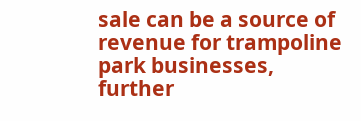sale can be a source of revenue for trampoline park businesses, further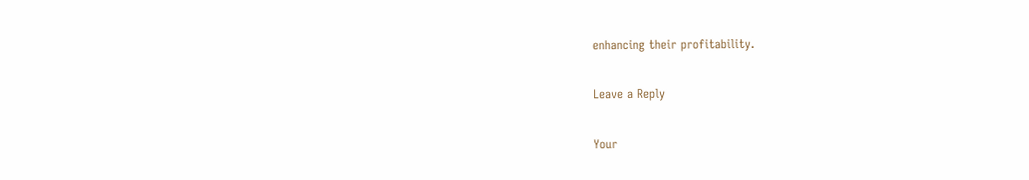enhancing their profitability.

Leave a Reply

Your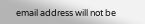email address will not be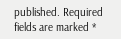published. Required fields are marked *